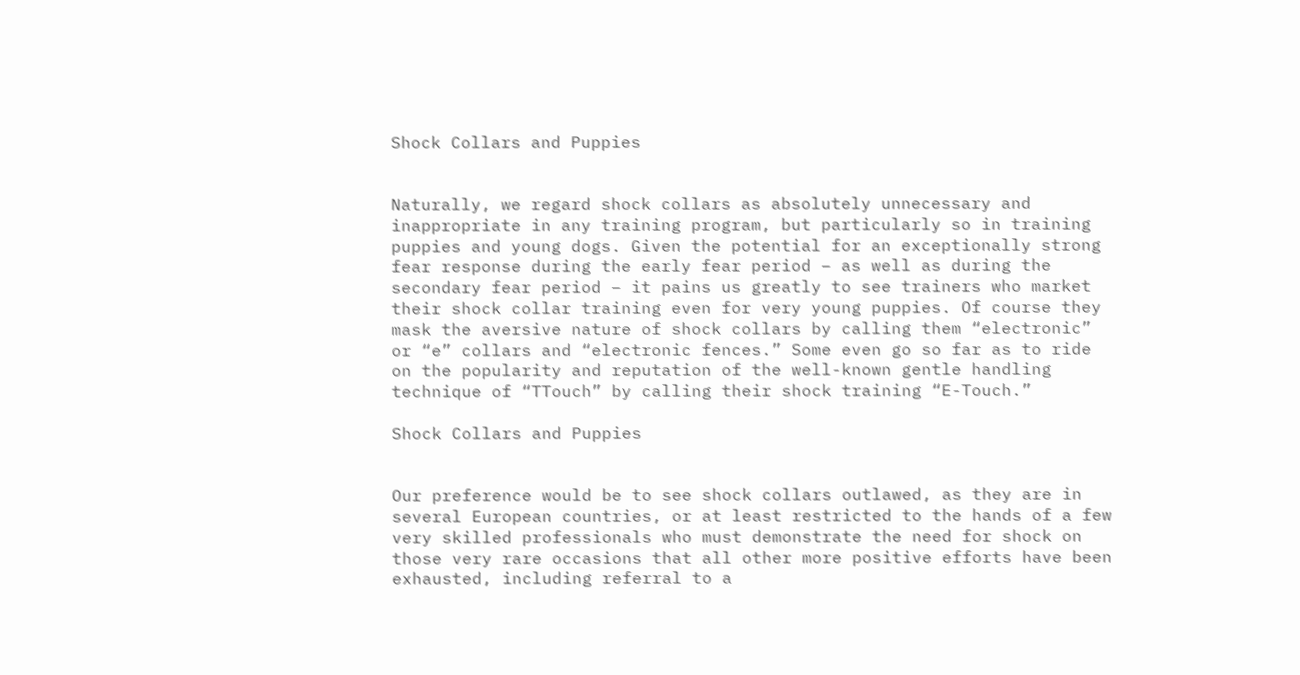Shock Collars and Puppies


Naturally, we regard shock collars as absolutely unnecessary and inappropriate in any training program, but particularly so in training puppies and young dogs. Given the potential for an exceptionally strong fear response during the early fear period – as well as during the secondary fear period – it pains us greatly to see trainers who market their shock collar training even for very young puppies. Of course they mask the aversive nature of shock collars by calling them “electronic” or “e” collars and “electronic fences.” Some even go so far as to ride on the popularity and reputation of the well-known gentle handling technique of “TTouch” by calling their shock training “E-Touch.”

Shock Collars and Puppies


Our preference would be to see shock collars outlawed, as they are in several European countries, or at least restricted to the hands of a few very skilled professionals who must demonstrate the need for shock on those very rare occasions that all other more positive efforts have been exhausted, including referral to a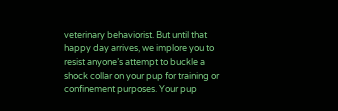veterinary behaviorist. But until that happy day arrives, we implore you to resist anyone’s attempt to buckle a shock collar on your pup for training or confinement purposes. Your pup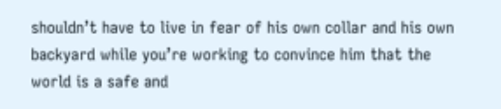shouldn’t have to live in fear of his own collar and his own backyard while you’re working to convince him that the world is a safe and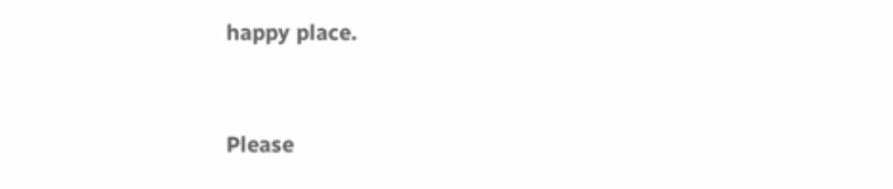happy place.


Please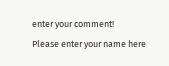enter your comment!
Please enter your name here